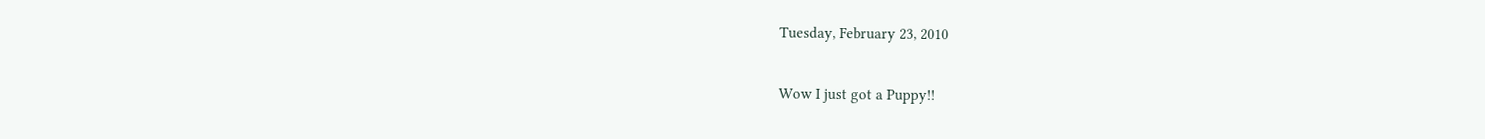Tuesday, February 23, 2010

Wow I just got a Puppy!!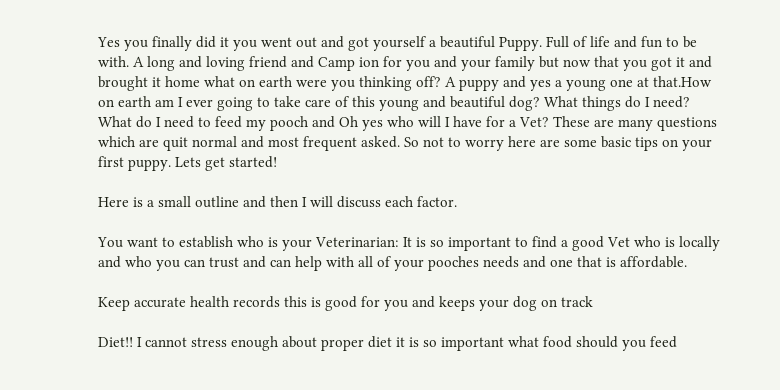Yes you finally did it you went out and got yourself a beautiful Puppy. Full of life and fun to be with. A long and loving friend and Camp ion for you and your family but now that you got it and brought it home what on earth were you thinking off? A puppy and yes a young one at that.How on earth am I ever going to take care of this young and beautiful dog? What things do I need? What do I need to feed my pooch and Oh yes who will I have for a Vet? These are many questions which are quit normal and most frequent asked. So not to worry here are some basic tips on your first puppy. Lets get started!

Here is a small outline and then I will discuss each factor.

You want to establish who is your Veterinarian: It is so important to find a good Vet who is locally and who you can trust and can help with all of your pooches needs and one that is affordable.

Keep accurate health records this is good for you and keeps your dog on track

Diet!! I cannot stress enough about proper diet it is so important what food should you feed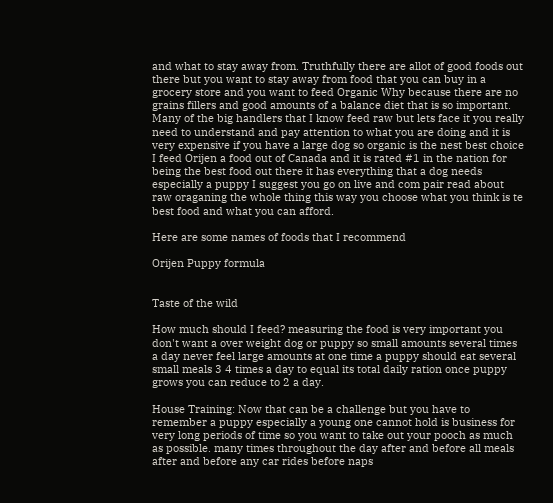and what to stay away from. Truthfully there are allot of good foods out there but you want to stay away from food that you can buy in a grocery store and you want to feed Organic Why because there are no grains fillers and good amounts of a balance diet that is so important. Many of the big handlers that I know feed raw but lets face it you really need to understand and pay attention to what you are doing and it is very expensive if you have a large dog so organic is the nest best choice I feed Orijen a food out of Canada and it is rated #1 in the nation for being the best food out there it has everything that a dog needs especially a puppy I suggest you go on live and com pair read about raw oraganing the whole thing this way you choose what you think is te best food and what you can afford.

Here are some names of foods that I recommend

Orijen Puppy formula


Taste of the wild

How much should I feed? measuring the food is very important you don't want a over weight dog or puppy so small amounts several times a day never feel large amounts at one time a puppy should eat several small meals 3 4 times a day to equal its total daily ration once puppy grows you can reduce to 2 a day.

House Training: Now that can be a challenge but you have to remember a puppy especially a young one cannot hold is business for very long periods of time so you want to take out your pooch as much as possible. many times throughout the day after and before all meals after and before any car rides before naps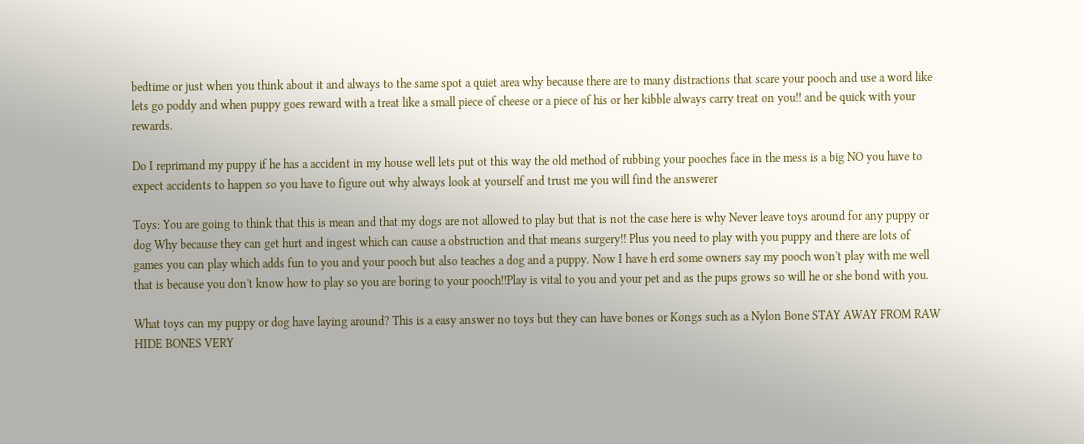bedtime or just when you think about it and always to the same spot a quiet area why because there are to many distractions that scare your pooch and use a word like lets go poddy and when puppy goes reward with a treat like a small piece of cheese or a piece of his or her kibble always carry treat on you!! and be quick with your rewards.

Do I reprimand my puppy if he has a accident in my house well lets put ot this way the old method of rubbing your pooches face in the mess is a big NO you have to expect accidents to happen so you have to figure out why always look at yourself and trust me you will find the answerer

Toys: You are going to think that this is mean and that my dogs are not allowed to play but that is not the case here is why Never leave toys around for any puppy or dog Why because they can get hurt and ingest which can cause a obstruction and that means surgery!! Plus you need to play with you puppy and there are lots of games you can play which adds fun to you and your pooch but also teaches a dog and a puppy. Now I have h erd some owners say my pooch won't play with me well that is because you don't know how to play so you are boring to your pooch!!Play is vital to you and your pet and as the pups grows so will he or she bond with you.

What toys can my puppy or dog have laying around? This is a easy answer no toys but they can have bones or Kongs such as a Nylon Bone STAY AWAY FROM RAW HIDE BONES VERY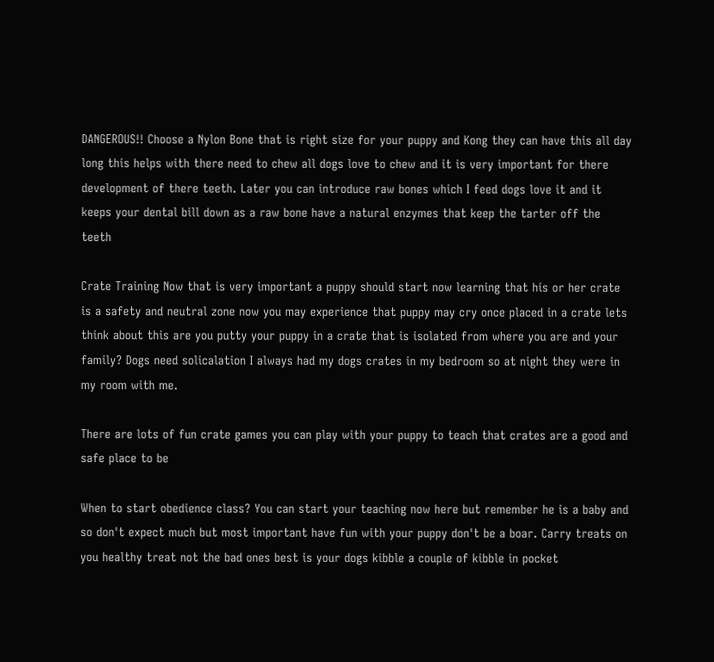DANGEROUS!! Choose a Nylon Bone that is right size for your puppy and Kong they can have this all day long this helps with there need to chew all dogs love to chew and it is very important for there development of there teeth. Later you can introduce raw bones which I feed dogs love it and it keeps your dental bill down as a raw bone have a natural enzymes that keep the tarter off the teeth

Crate Training Now that is very important a puppy should start now learning that his or her crate is a safety and neutral zone now you may experience that puppy may cry once placed in a crate lets think about this are you putty your puppy in a crate that is isolated from where you are and your family? Dogs need solicalation I always had my dogs crates in my bedroom so at night they were in my room with me.

There are lots of fun crate games you can play with your puppy to teach that crates are a good and safe place to be

When to start obedience class? You can start your teaching now here but remember he is a baby and so don't expect much but most important have fun with your puppy don't be a boar. Carry treats on you healthy treat not the bad ones best is your dogs kibble a couple of kibble in pocket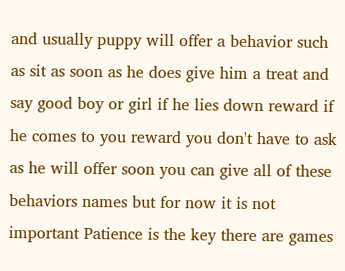and usually puppy will offer a behavior such as sit as soon as he does give him a treat and say good boy or girl if he lies down reward if he comes to you reward you don't have to ask as he will offer soon you can give all of these behaviors names but for now it is not important Patience is the key there are games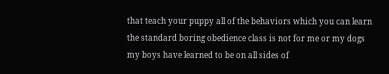that teach your puppy all of the behaviors which you can learn the standard boring obedience class is not for me or my dogs my boys have learned to be on all sides of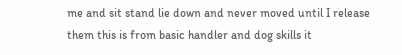me and sit stand lie down and never moved until I release them this is from basic handler and dog skills it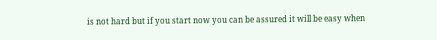is not hard but if you start now you can be assured it will be easy when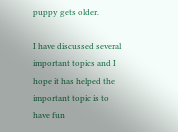puppy gets older.

I have discussed several important topics and I hope it has helped the important topic is to have fun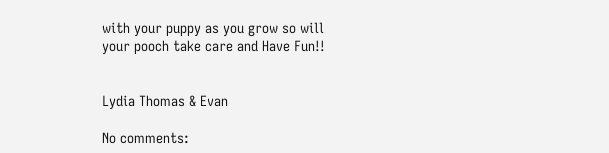with your puppy as you grow so will your pooch take care and Have Fun!!


Lydia Thomas & Evan

No comments: